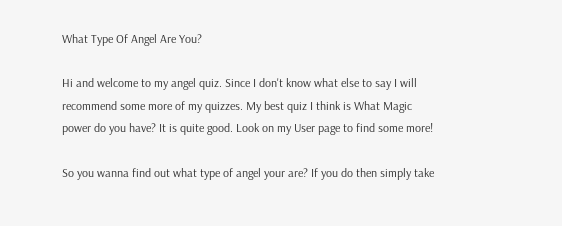What Type Of Angel Are You?

Hi and welcome to my angel quiz. Since I don't know what else to say I will recommend some more of my quizzes. My best quiz I think is What Magic power do you have? It is quite good. Look on my User page to find some more!

So you wanna find out what type of angel your are? If you do then simply take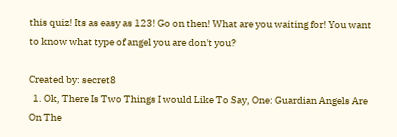this quiz! Its as easy as 123! Go on then! What are you waiting for! You want to know what type of angel you are don't you?

Created by: secret8
  1. Ok, There Is Two Things I would Like To Say, One: Guardian Angels Are On The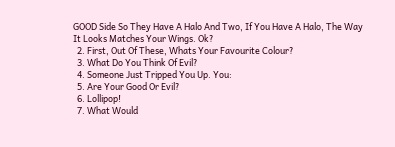GOOD Side So They Have A Halo And Two, If You Have A Halo, The Way It Looks Matches Your Wings. Ok?
  2. First, Out Of These, Whats Your Favourite Colour?
  3. What Do You Think Of Evil?
  4. Someone Just Tripped You Up. You:
  5. Are Your Good Or Evil?
  6. Lollipop!
  7. What Would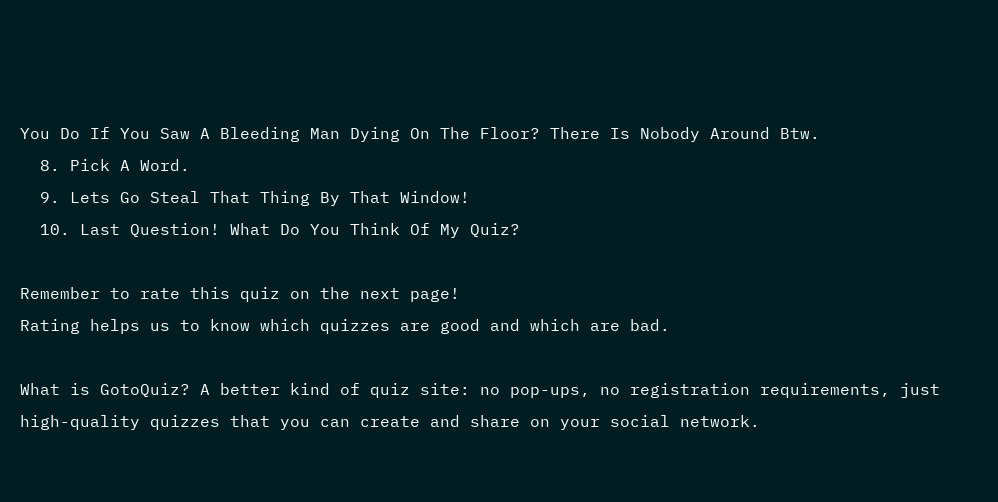You Do If You Saw A Bleeding Man Dying On The Floor? There Is Nobody Around Btw.
  8. Pick A Word.
  9. Lets Go Steal That Thing By That Window!
  10. Last Question! What Do You Think Of My Quiz?

Remember to rate this quiz on the next page!
Rating helps us to know which quizzes are good and which are bad.

What is GotoQuiz? A better kind of quiz site: no pop-ups, no registration requirements, just high-quality quizzes that you can create and share on your social network.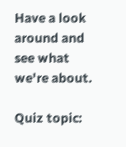Have a look around and see what we're about.

Quiz topic: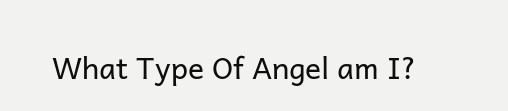What Type Of Angel am I?